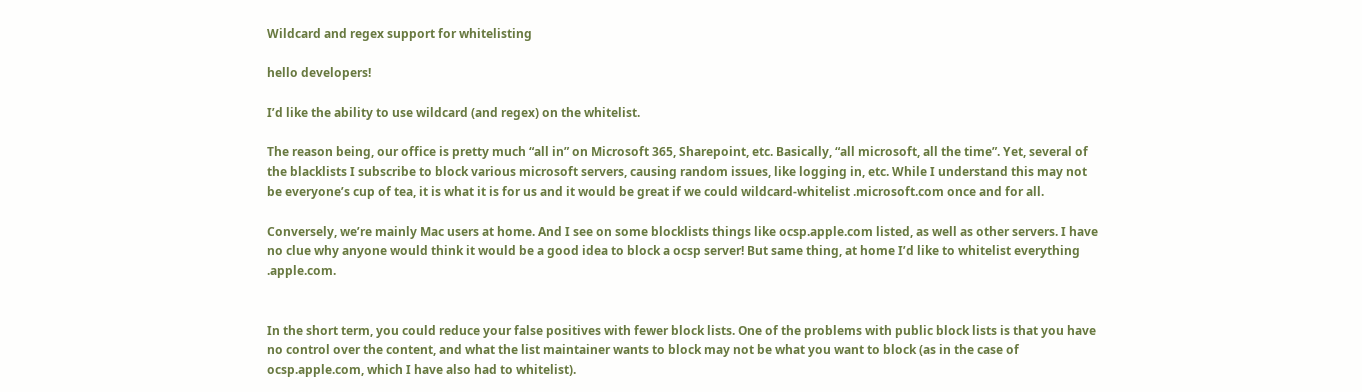Wildcard and regex support for whitelisting

hello developers!

I’d like the ability to use wildcard (and regex) on the whitelist.

The reason being, our office is pretty much “all in” on Microsoft 365, Sharepoint, etc. Basically, “all microsoft, all the time”. Yet, several of the blacklists I subscribe to block various microsoft servers, causing random issues, like logging in, etc. While I understand this may not be everyone’s cup of tea, it is what it is for us and it would be great if we could wildcard-whitelist .microsoft.com once and for all.

Conversely, we’re mainly Mac users at home. And I see on some blocklists things like ocsp.apple.com listed, as well as other servers. I have no clue why anyone would think it would be a good idea to block a ocsp server! But same thing, at home I’d like to whitelist everything .apple.com.


In the short term, you could reduce your false positives with fewer block lists. One of the problems with public block lists is that you have no control over the content, and what the list maintainer wants to block may not be what you want to block (as in the case of ocsp.apple.com, which I have also had to whitelist).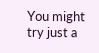You might try just a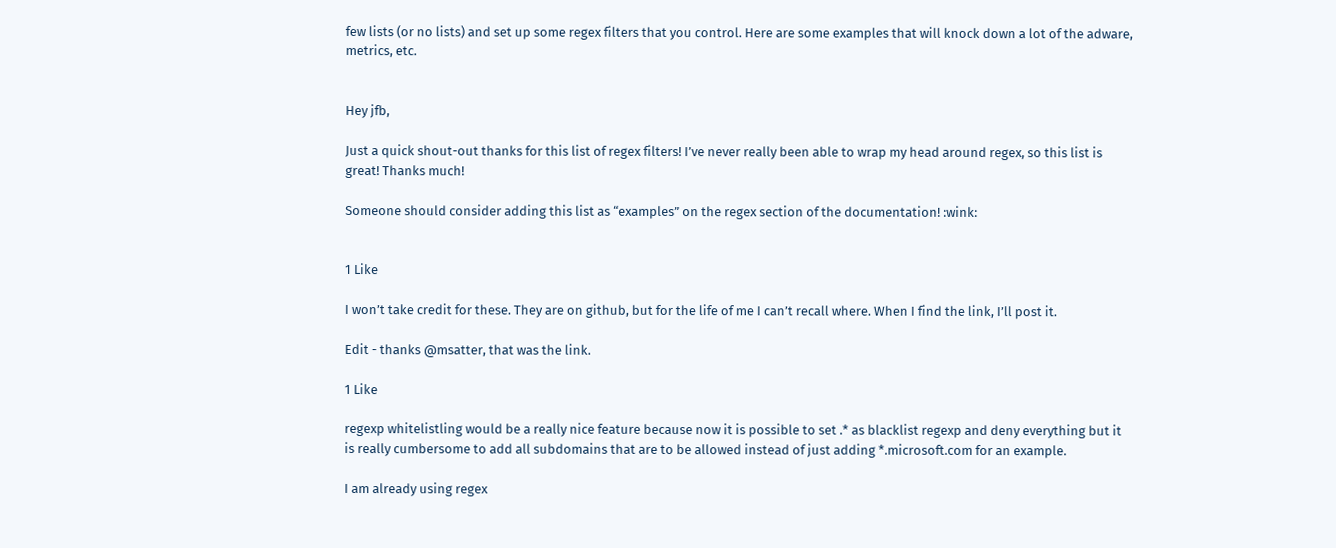few lists (or no lists) and set up some regex filters that you control. Here are some examples that will knock down a lot of the adware, metrics, etc.


Hey jfb,

Just a quick shout-out thanks for this list of regex filters! I’ve never really been able to wrap my head around regex, so this list is great! Thanks much!

Someone should consider adding this list as “examples” on the regex section of the documentation! :wink:


1 Like

I won’t take credit for these. They are on github, but for the life of me I can’t recall where. When I find the link, I’ll post it.

Edit - thanks @msatter, that was the link.

1 Like

regexp whitelistling would be a really nice feature because now it is possible to set .* as blacklist regexp and deny everything but it is really cumbersome to add all subdomains that are to be allowed instead of just adding *.microsoft.com for an example.

I am already using regex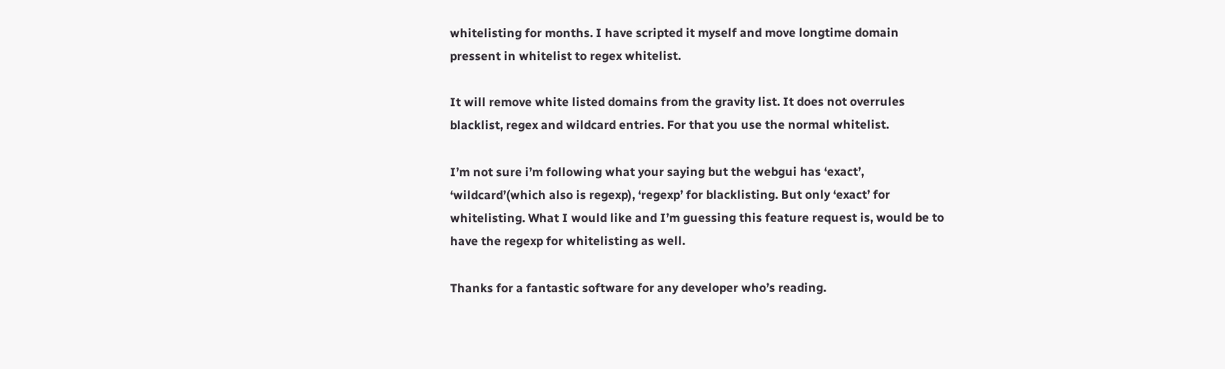whitelisting for months. I have scripted it myself and move longtime domain pressent in whitelist to regex whitelist.

It will remove white listed domains from the gravity list. It does not overrules blacklist, regex and wildcard entries. For that you use the normal whitelist.

I’m not sure i’m following what your saying but the webgui has ‘exact’, ‘wildcard’(which also is regexp), ‘regexp’ for blacklisting. But only ‘exact’ for whitelisting. What I would like and I’m guessing this feature request is, would be to have the regexp for whitelisting as well.

Thanks for a fantastic software for any developer who’s reading.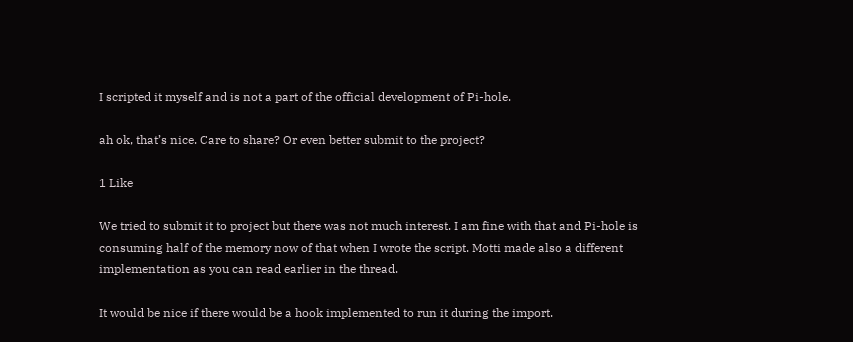I scripted it myself and is not a part of the official development of Pi-hole.

ah ok, that’s nice. Care to share? Or even better submit to the project?

1 Like

We tried to submit it to project but there was not much interest. I am fine with that and Pi-hole is consuming half of the memory now of that when I wrote the script. Motti made also a different implementation as you can read earlier in the thread.

It would be nice if there would be a hook implemented to run it during the import.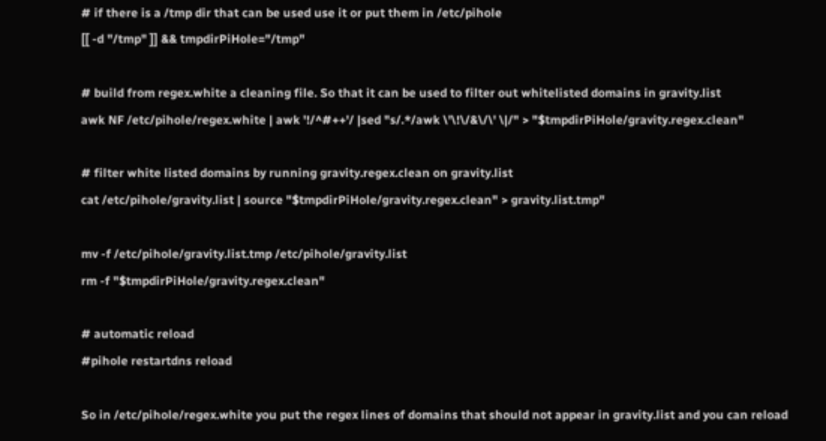# if there is a /tmp dir that can be used use it or put them in /etc/pihole
[[ -d "/tmp" ]] && tmpdirPiHole="/tmp"

# build from regex.white a cleaning file. So that it can be used to filter out whitelisted domains in gravity.list
awk NF /etc/pihole/regex.white | awk '!/^#++'/ |sed "s/.*/awk \'\!\/&\/\' \|/" > "$tmpdirPiHole/gravity.regex.clean"

# filter white listed domains by running gravity.regex.clean on gravity.list
cat /etc/pihole/gravity.list | source "$tmpdirPiHole/gravity.regex.clean" > gravity.list.tmp"

mv -f /etc/pihole/gravity.list.tmp /etc/pihole/gravity.list
rm -f "$tmpdirPiHole/gravity.regex.clean"

# automatic reload
#pihole restartdns reload

So in /etc/pihole/regex.white you put the regex lines of domains that should not appear in gravity.list and you can reload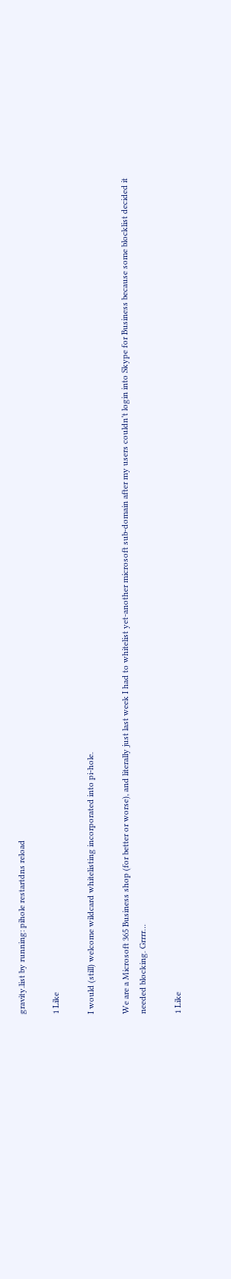gravity.list by running: pihole restartdns reload

1 Like

I would (still) welcome wildcard whitelisting incorporated into pi-hole.

We are a Microsoft 365 Business shop (for better or worse), and literally just last week I had to whitelist yet-another microsoft sub-domain after my users couldn’t login into Skype for Business because some blocklist decided it needed blocking. Grrrr…

1 Like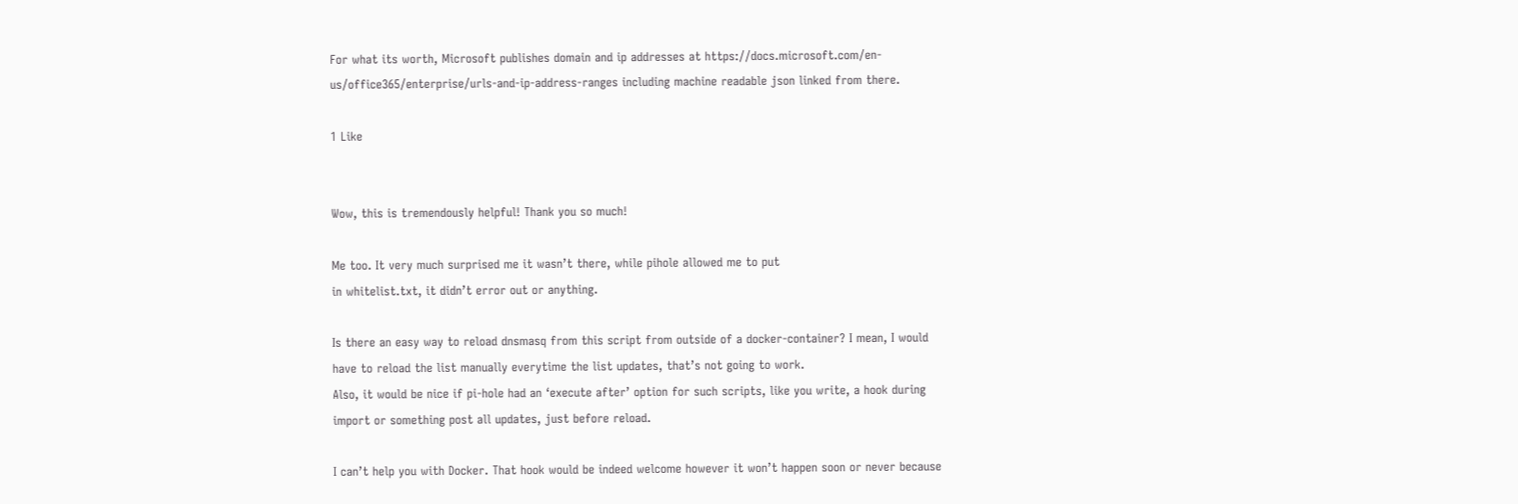For what its worth, Microsoft publishes domain and ip addresses at https://docs.microsoft.com/en-us/office365/enterprise/urls-and-ip-address-ranges including machine readable json linked from there.

1 Like


Wow, this is tremendously helpful! Thank you so much!

Me too. It very much surprised me it wasn’t there, while pihole allowed me to put
in whitelist.txt, it didn’t error out or anything.

Is there an easy way to reload dnsmasq from this script from outside of a docker-container? I mean, I would have to reload the list manually everytime the list updates, that’s not going to work.
Also, it would be nice if pi-hole had an ‘execute after’ option for such scripts, like you write, a hook during import or something post all updates, just before reload.

I can’t help you with Docker. That hook would be indeed welcome however it won’t happen soon or never because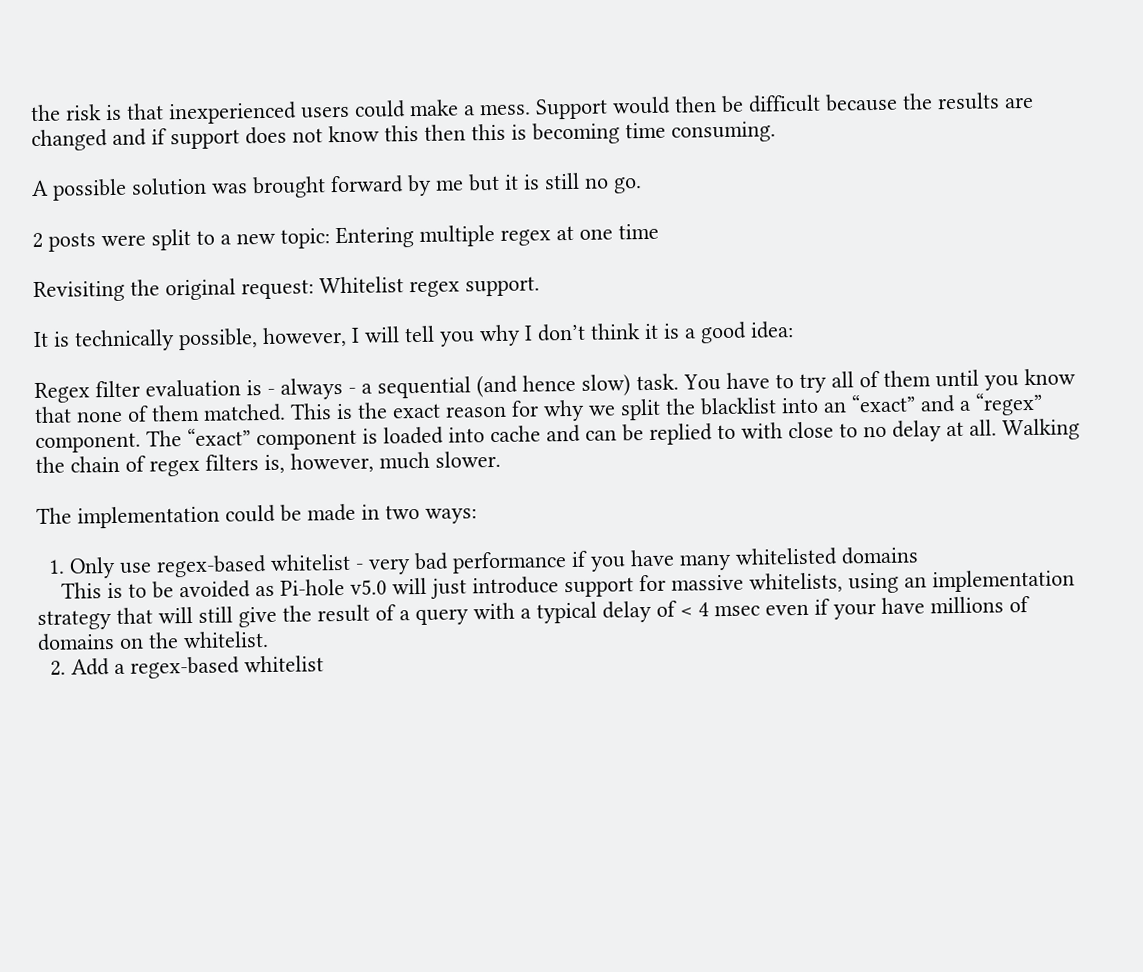the risk is that inexperienced users could make a mess. Support would then be difficult because the results are changed and if support does not know this then this is becoming time consuming.

A possible solution was brought forward by me but it is still no go.

2 posts were split to a new topic: Entering multiple regex at one time

Revisiting the original request: Whitelist regex support.

It is technically possible, however, I will tell you why I don’t think it is a good idea:

Regex filter evaluation is - always - a sequential (and hence slow) task. You have to try all of them until you know that none of them matched. This is the exact reason for why we split the blacklist into an “exact” and a “regex” component. The “exact” component is loaded into cache and can be replied to with close to no delay at all. Walking the chain of regex filters is, however, much slower.

The implementation could be made in two ways:

  1. Only use regex-based whitelist - very bad performance if you have many whitelisted domains
    This is to be avoided as Pi-hole v5.0 will just introduce support for massive whitelists, using an implementation strategy that will still give the result of a query with a typical delay of < 4 msec even if your have millions of domains on the whitelist.
  2. Add a regex-based whitelist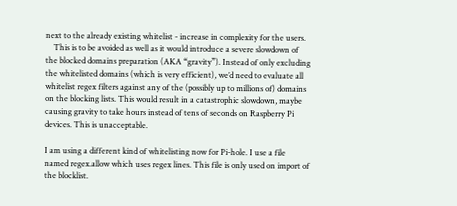next to the already existing whitelist - increase in complexity for the users.
    This is to be avoided as well as it would introduce a severe slowdown of the blocked domains preparation (AKA “gravity”). Instead of only excluding the whitelisted domains (which is very efficient), we’d need to evaluate all whitelist regex filters against any of the (possibly up to millions of) domains on the blocking lists. This would result in a catastrophic slowdown, maybe causing gravity to take hours instead of tens of seconds on Raspberry Pi devices. This is unacceptable.

I am using a different kind of whitelisting now for Pi-hole. I use a file named regex.allow which uses regex lines. This file is only used on import of the blocklist.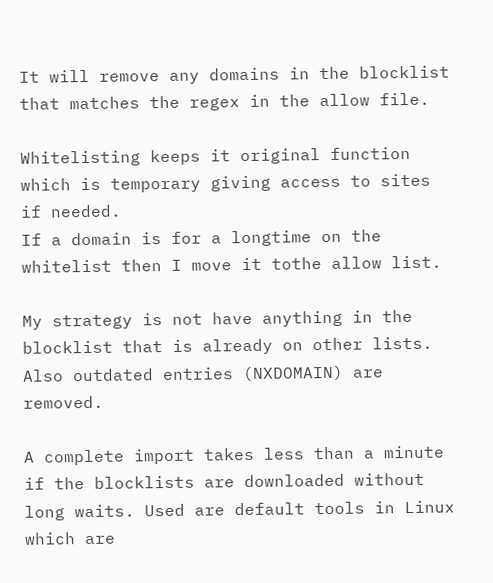It will remove any domains in the blocklist that matches the regex in the allow file.

Whitelisting keeps it original function which is temporary giving access to sites if needed.
If a domain is for a longtime on the whitelist then I move it tothe allow list.

My strategy is not have anything in the blocklist that is already on other lists. Also outdated entries (NXDOMAIN) are removed.

A complete import takes less than a minute if the blocklists are downloaded without long waits. Used are default tools in Linux which are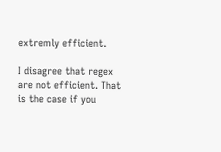extremly efficient.

I disagree that regex are not efficient. That is the case if you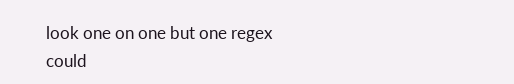look one on one but one regex could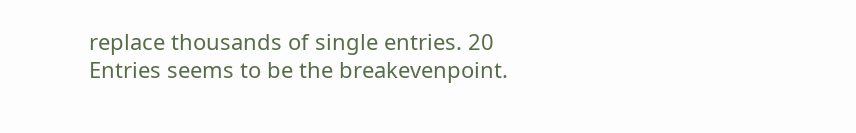replace thousands of single entries. 20 Entries seems to be the breakevenpoint.